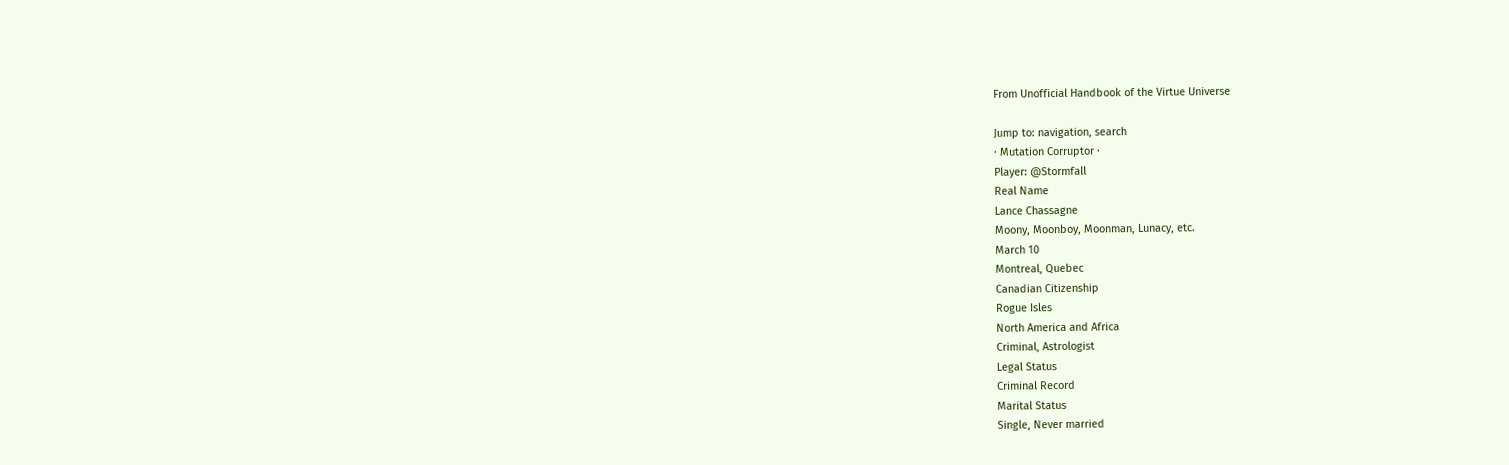From Unofficial Handbook of the Virtue Universe

Jump to: navigation, search
· Mutation Corruptor ·
Player: @Stormfall
Real Name
Lance Chassagne
Moony, Moonboy, Moonman, Lunacy, etc.
March 10
Montreal, Quebec
Canadian Citizenship
Rogue Isles
North America and Africa
Criminal, Astrologist
Legal Status
Criminal Record
Marital Status
Single, Never married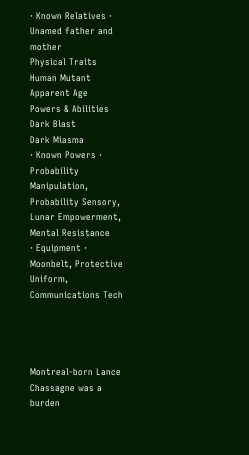· Known Relatives ·
Unamed father and mother
Physical Traits
Human Mutant
Apparent Age
Powers & Abilities
Dark Blast
Dark Miasma
· Known Powers ·
Probability Manipulation, Probability Sensory, Lunar Empowerment, Mental Resistance
· Equipment ·
Moonbelt, Protective Uniform, Communications Tech




Montreal-born Lance Chassagne was a burden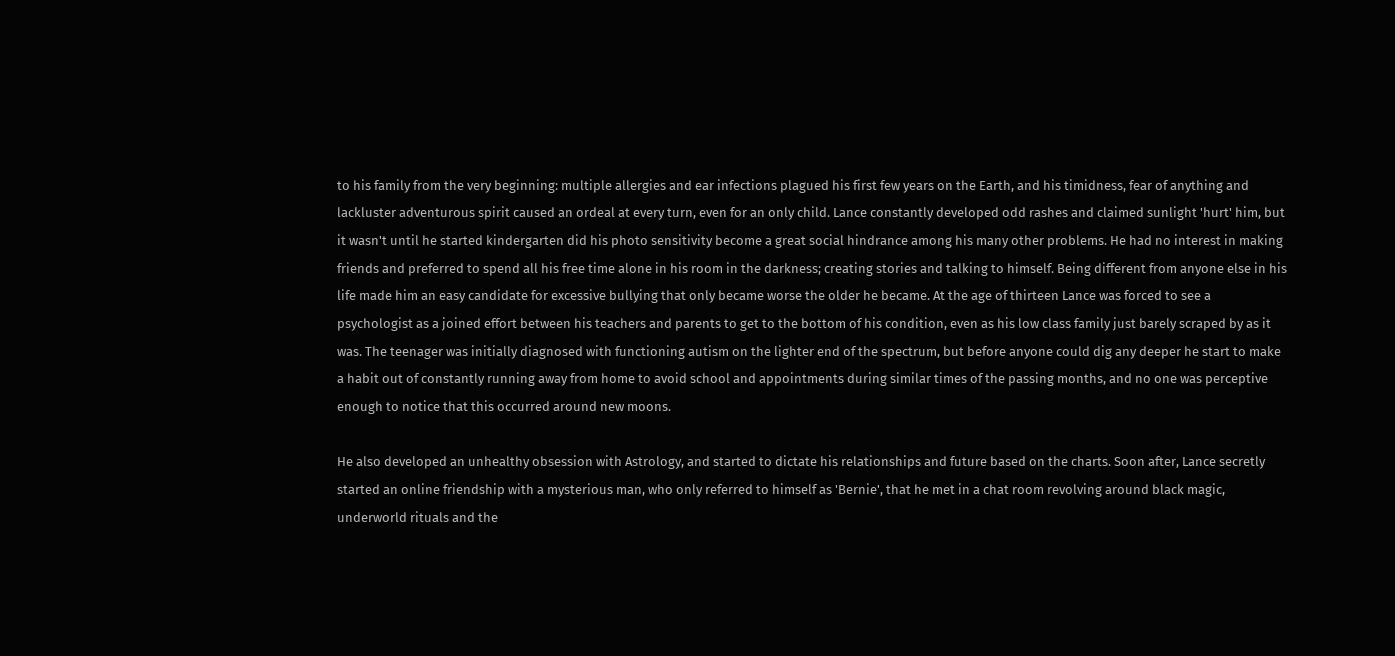to his family from the very beginning: multiple allergies and ear infections plagued his first few years on the Earth, and his timidness, fear of anything and lackluster adventurous spirit caused an ordeal at every turn, even for an only child. Lance constantly developed odd rashes and claimed sunlight 'hurt' him, but it wasn't until he started kindergarten did his photo sensitivity become a great social hindrance among his many other problems. He had no interest in making friends and preferred to spend all his free time alone in his room in the darkness; creating stories and talking to himself. Being different from anyone else in his life made him an easy candidate for excessive bullying that only became worse the older he became. At the age of thirteen Lance was forced to see a psychologist as a joined effort between his teachers and parents to get to the bottom of his condition, even as his low class family just barely scraped by as it was. The teenager was initially diagnosed with functioning autism on the lighter end of the spectrum, but before anyone could dig any deeper he start to make a habit out of constantly running away from home to avoid school and appointments during similar times of the passing months, and no one was perceptive enough to notice that this occurred around new moons.

He also developed an unhealthy obsession with Astrology, and started to dictate his relationships and future based on the charts. Soon after, Lance secretly started an online friendship with a mysterious man, who only referred to himself as 'Bernie', that he met in a chat room revolving around black magic, underworld rituals and the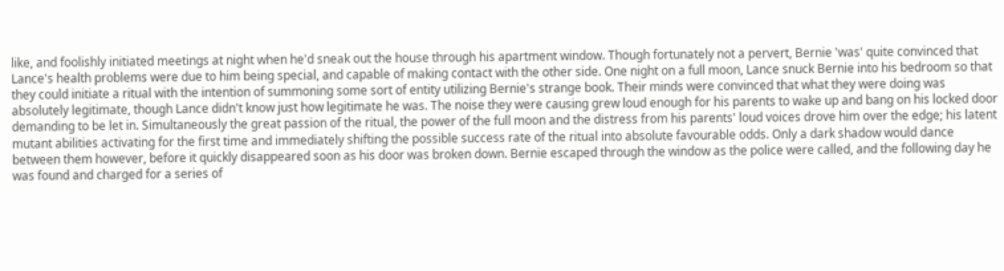like, and foolishly initiated meetings at night when he'd sneak out the house through his apartment window. Though fortunately not a pervert, Bernie 'was' quite convinced that Lance's health problems were due to him being special, and capable of making contact with the other side. One night on a full moon, Lance snuck Bernie into his bedroom so that they could initiate a ritual with the intention of summoning some sort of entity utilizing Bernie's strange book. Their minds were convinced that what they were doing was absolutely legitimate, though Lance didn't know just how legitimate he was. The noise they were causing grew loud enough for his parents to wake up and bang on his locked door demanding to be let in. Simultaneously the great passion of the ritual, the power of the full moon and the distress from his parents' loud voices drove him over the edge; his latent mutant abilities activating for the first time and immediately shifting the possible success rate of the ritual into absolute favourable odds. Only a dark shadow would dance between them however, before it quickly disappeared soon as his door was broken down. Bernie escaped through the window as the police were called, and the following day he was found and charged for a series of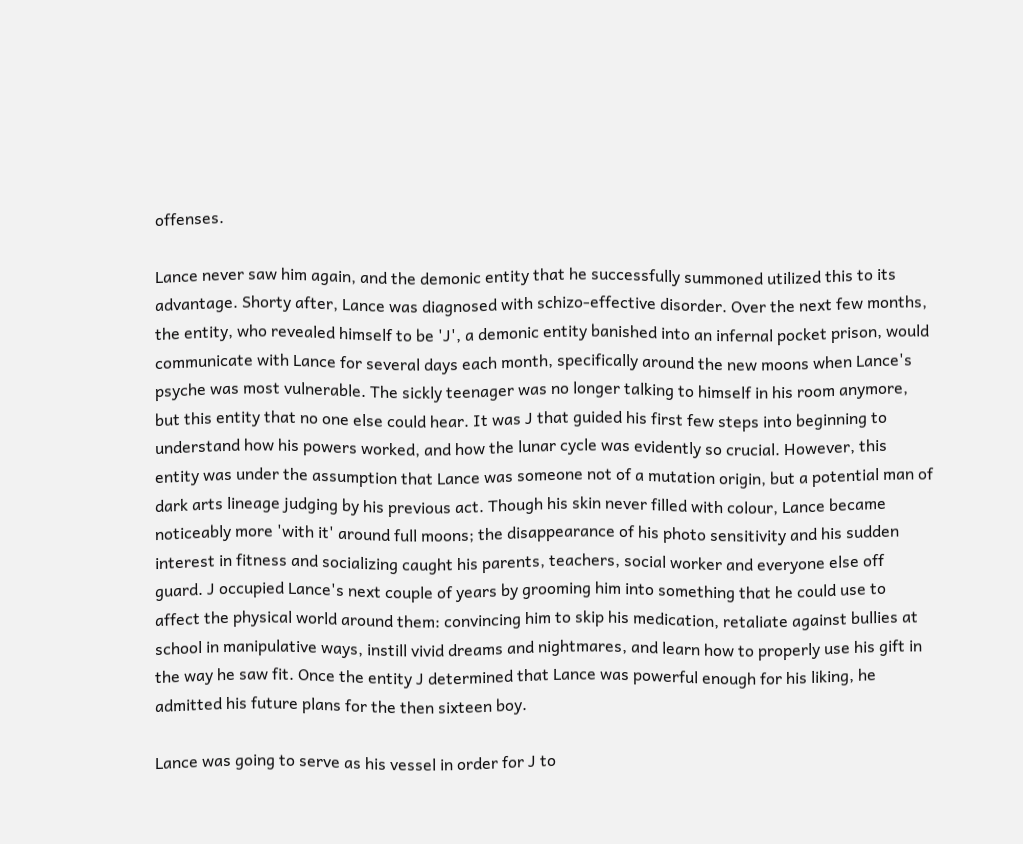offenses.

Lance never saw him again, and the demonic entity that he successfully summoned utilized this to its advantage. Shorty after, Lance was diagnosed with schizo-effective disorder. Over the next few months, the entity, who revealed himself to be 'J', a demonic entity banished into an infernal pocket prison, would communicate with Lance for several days each month, specifically around the new moons when Lance's psyche was most vulnerable. The sickly teenager was no longer talking to himself in his room anymore, but this entity that no one else could hear. It was J that guided his first few steps into beginning to understand how his powers worked, and how the lunar cycle was evidently so crucial. However, this entity was under the assumption that Lance was someone not of a mutation origin, but a potential man of dark arts lineage judging by his previous act. Though his skin never filled with colour, Lance became noticeably more 'with it' around full moons; the disappearance of his photo sensitivity and his sudden interest in fitness and socializing caught his parents, teachers, social worker and everyone else off guard. J occupied Lance's next couple of years by grooming him into something that he could use to affect the physical world around them: convincing him to skip his medication, retaliate against bullies at school in manipulative ways, instill vivid dreams and nightmares, and learn how to properly use his gift in the way he saw fit. Once the entity J determined that Lance was powerful enough for his liking, he admitted his future plans for the then sixteen boy.

Lance was going to serve as his vessel in order for J to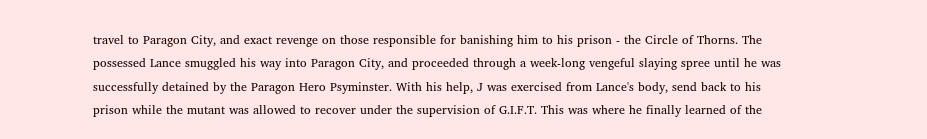travel to Paragon City, and exact revenge on those responsible for banishing him to his prison - the Circle of Thorns. The possessed Lance smuggled his way into Paragon City, and proceeded through a week-long vengeful slaying spree until he was successfully detained by the Paragon Hero Psyminster. With his help, J was exercised from Lance's body, send back to his prison while the mutant was allowed to recover under the supervision of G.I.F.T. This was where he finally learned of the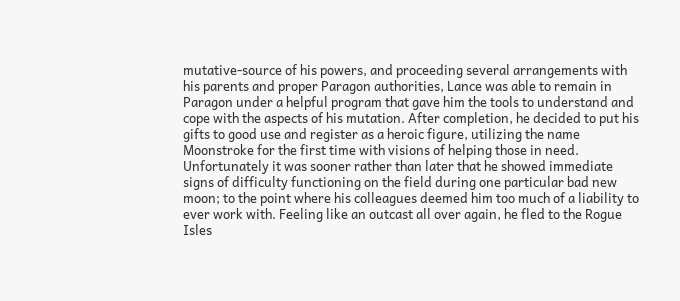mutative-source of his powers, and proceeding several arrangements with his parents and proper Paragon authorities, Lance was able to remain in Paragon under a helpful program that gave him the tools to understand and cope with the aspects of his mutation. After completion, he decided to put his gifts to good use and register as a heroic figure, utilizing the name Moonstroke for the first time with visions of helping those in need. Unfortunately it was sooner rather than later that he showed immediate signs of difficulty functioning on the field during one particular bad new moon; to the point where his colleagues deemed him too much of a liability to ever work with. Feeling like an outcast all over again, he fled to the Rogue Isles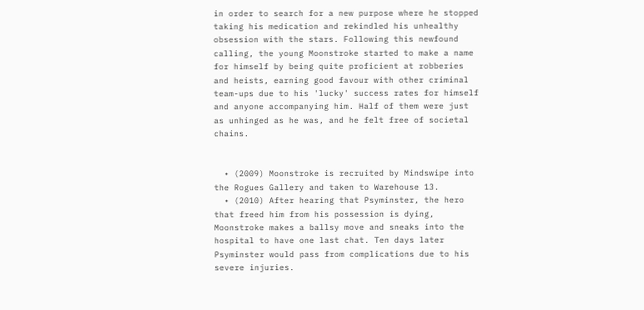in order to search for a new purpose where he stopped taking his medication and rekindled his unhealthy obsession with the stars. Following this newfound calling, the young Moonstroke started to make a name for himself by being quite proficient at robberies and heists, earning good favour with other criminal team-ups due to his 'lucky' success rates for himself and anyone accompanying him. Half of them were just as unhinged as he was, and he felt free of societal chains.


  • (2009) Moonstroke is recruited by Mindswipe into the Rogues Gallery and taken to Warehouse 13.
  • (2010) After hearing that Psyminster, the hero that freed him from his possession is dying, Moonstroke makes a ballsy move and sneaks into the hospital to have one last chat. Ten days later Psyminster would pass from complications due to his severe injuries.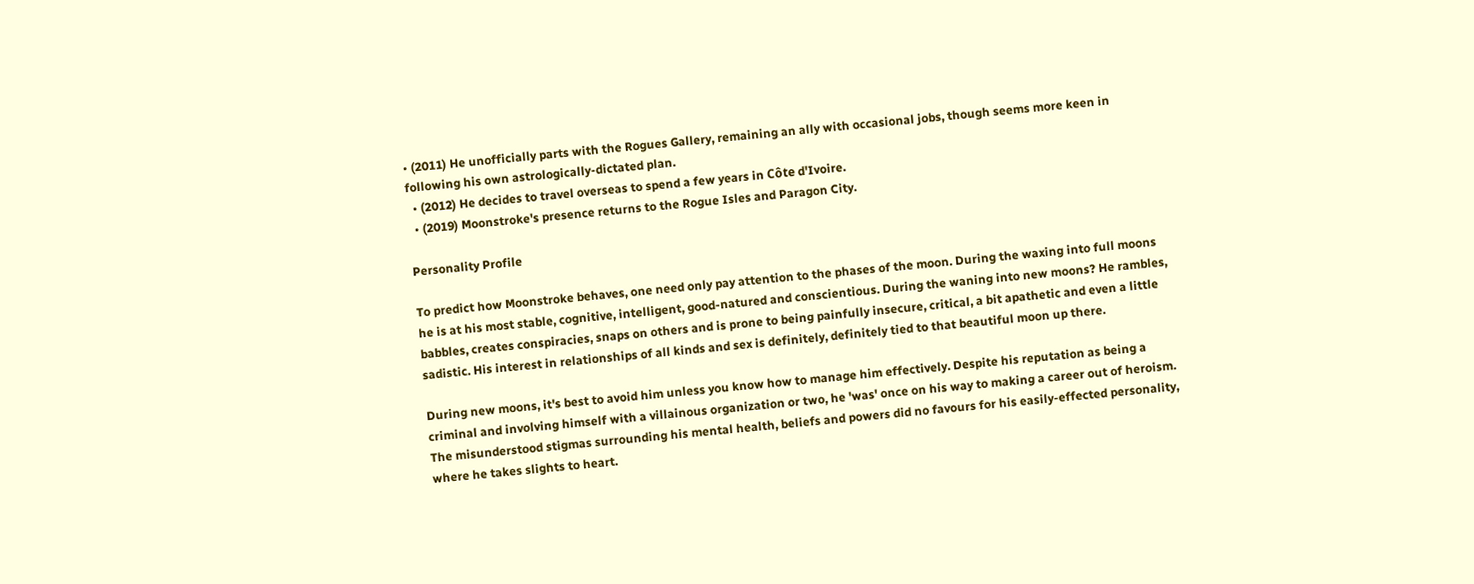• (2011) He unofficially parts with the Rogues Gallery, remaining an ally with occasional jobs, though seems more keen in following his own astrologically-dictated plan.
  • (2012) He decides to travel overseas to spend a few years in Côte d'Ivoire.
  • (2019) Moonstroke's presence returns to the Rogue Isles and Paragon City.

Personality Profile

To predict how Moonstroke behaves, one need only pay attention to the phases of the moon. During the waxing into full moons he is at his most stable, cognitive, intelligent, good-natured and conscientious. During the waning into new moons? He rambles, babbles, creates conspiracies, snaps on others and is prone to being painfully insecure, critical, a bit apathetic and even a little sadistic. His interest in relationships of all kinds and sex is definitely, definitely tied to that beautiful moon up there.

During new moons, it's best to avoid him unless you know how to manage him effectively. Despite his reputation as being a criminal and involving himself with a villainous organization or two, he 'was' once on his way to making a career out of heroism. The misunderstood stigmas surrounding his mental health, beliefs and powers did no favours for his easily-effected personality, where he takes slights to heart.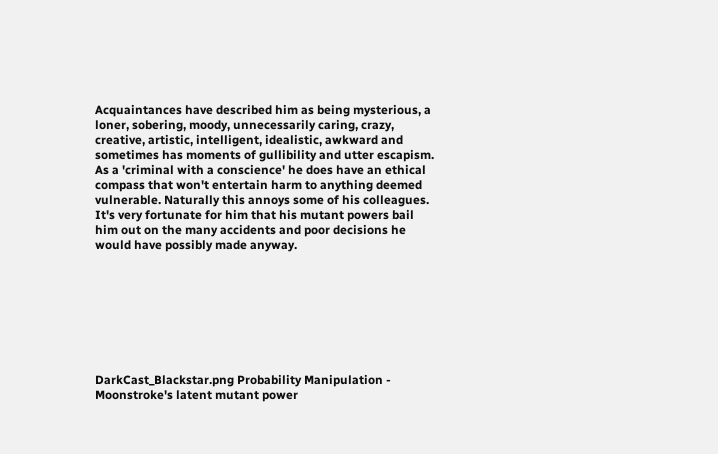Acquaintances have described him as being mysterious, a loner, sobering, moody, unnecessarily caring, crazy, creative, artistic, intelligent, idealistic, awkward and sometimes has moments of gullibility and utter escapism. As a 'criminal with a conscience' he does have an ethical compass that won't entertain harm to anything deemed vulnerable. Naturally this annoys some of his colleagues. It's very fortunate for him that his mutant powers bail him out on the many accidents and poor decisions he would have possibly made anyway.








DarkCast_Blackstar.png Probability Manipulation - Moonstroke's latent mutant power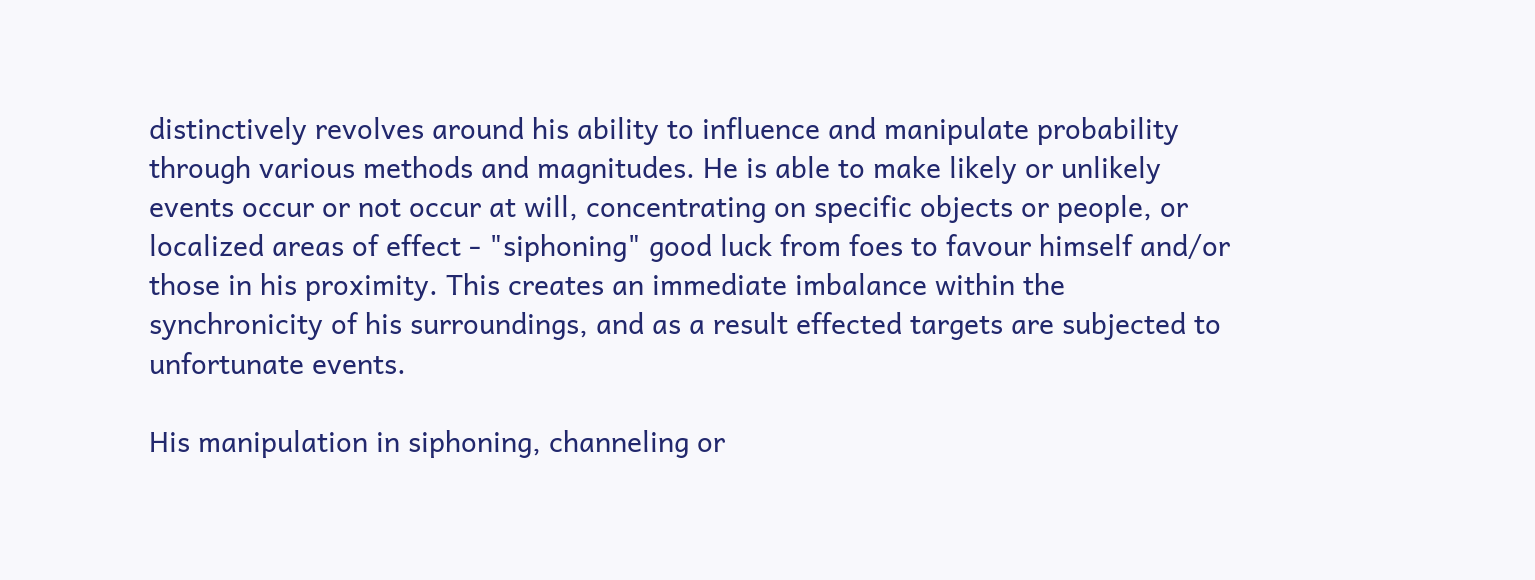distinctively revolves around his ability to influence and manipulate probability through various methods and magnitudes. He is able to make likely or unlikely events occur or not occur at will, concentrating on specific objects or people, or localized areas of effect - "siphoning" good luck from foes to favour himself and/or those in his proximity. This creates an immediate imbalance within the synchronicity of his surroundings, and as a result effected targets are subjected to unfortunate events.

His manipulation in siphoning, channeling or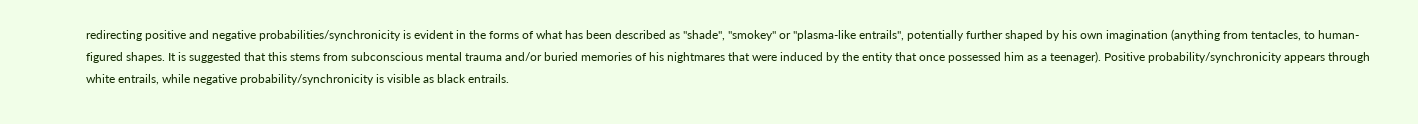redirecting positive and negative probabilities/synchronicity is evident in the forms of what has been described as "shade", "smokey" or "plasma-like entrails", potentially further shaped by his own imagination (anything from tentacles, to human-figured shapes. It is suggested that this stems from subconscious mental trauma and/or buried memories of his nightmares that were induced by the entity that once possessed him as a teenager). Positive probability/synchronicity appears through white entrails, while negative probability/synchronicity is visible as black entrails.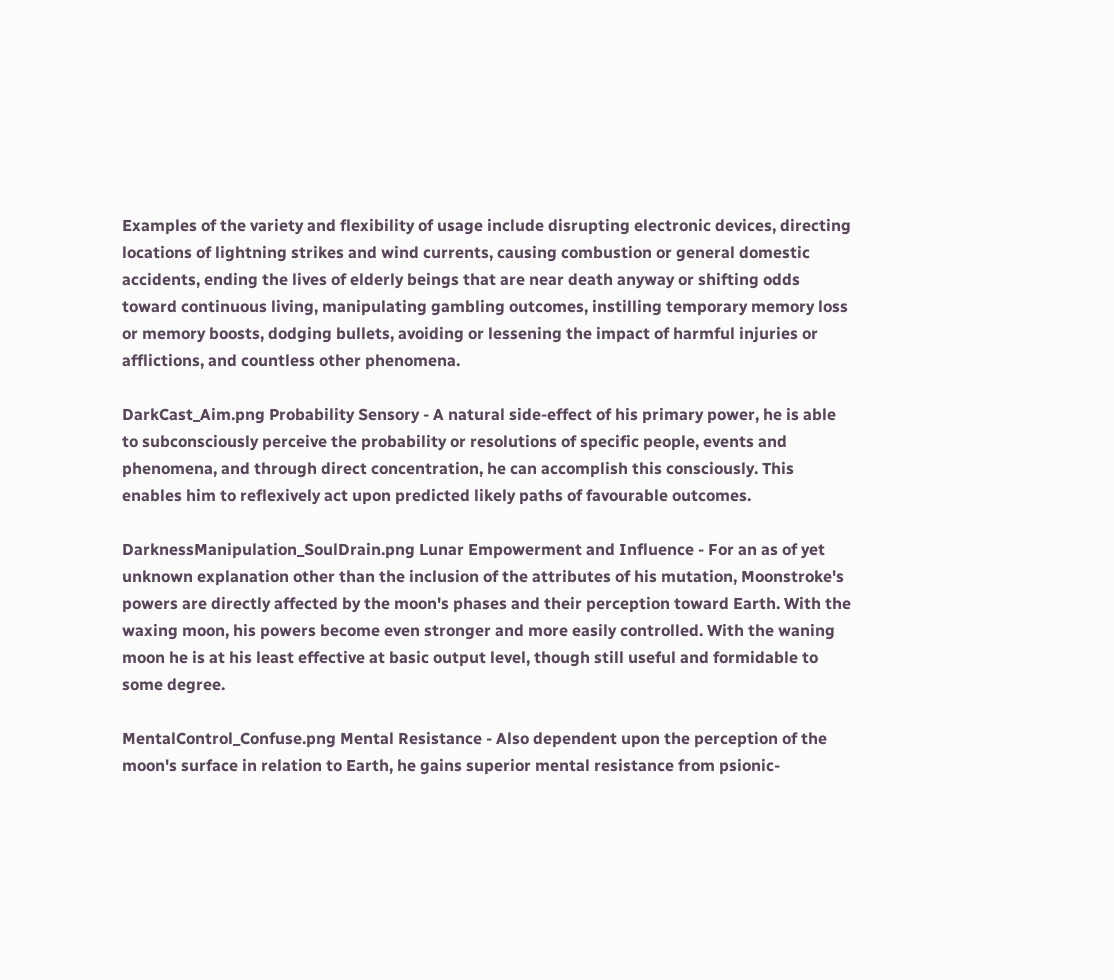Examples of the variety and flexibility of usage include disrupting electronic devices, directing locations of lightning strikes and wind currents, causing combustion or general domestic accidents, ending the lives of elderly beings that are near death anyway or shifting odds toward continuous living, manipulating gambling outcomes, instilling temporary memory loss or memory boosts, dodging bullets, avoiding or lessening the impact of harmful injuries or afflictions, and countless other phenomena.

DarkCast_Aim.png Probability Sensory - A natural side-effect of his primary power, he is able to subconsciously perceive the probability or resolutions of specific people, events and phenomena, and through direct concentration, he can accomplish this consciously. This enables him to reflexively act upon predicted likely paths of favourable outcomes.

DarknessManipulation_SoulDrain.png Lunar Empowerment and Influence - For an as of yet unknown explanation other than the inclusion of the attributes of his mutation, Moonstroke's powers are directly affected by the moon's phases and their perception toward Earth. With the waxing moon, his powers become even stronger and more easily controlled. With the waning moon he is at his least effective at basic output level, though still useful and formidable to some degree.

MentalControl_Confuse.png Mental Resistance - Also dependent upon the perception of the moon's surface in relation to Earth, he gains superior mental resistance from psionic-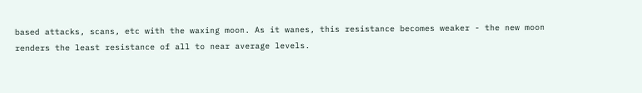based attacks, scans, etc with the waxing moon. As it wanes, this resistance becomes weaker - the new moon renders the least resistance of all to near average levels.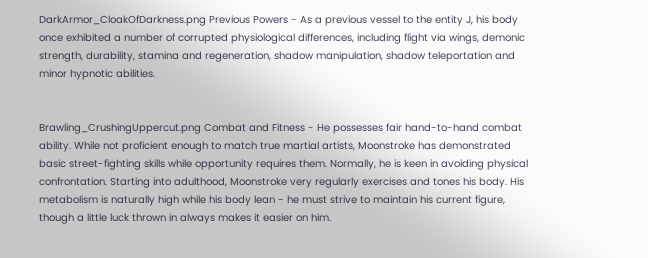DarkArmor_CloakOfDarkness.png Previous Powers - As a previous vessel to the entity J, his body once exhibited a number of corrupted physiological differences, including flight via wings, demonic strength, durability, stamina and regeneration, shadow manipulation, shadow teleportation and minor hypnotic abilities.


Brawling_CrushingUppercut.png Combat and Fitness - He possesses fair hand-to-hand combat ability. While not proficient enough to match true martial artists, Moonstroke has demonstrated basic street-fighting skills while opportunity requires them. Normally, he is keen in avoiding physical confrontation. Starting into adulthood, Moonstroke very regularly exercises and tones his body. His metabolism is naturally high while his body lean - he must strive to maintain his current figure, though a little luck thrown in always makes it easier on him.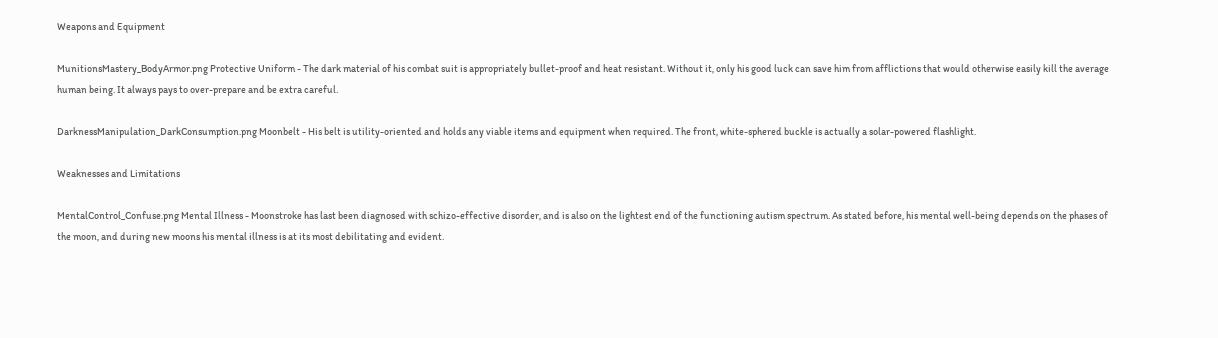Weapons and Equipment

MunitionsMastery_BodyArmor.png Protective Uniform - The dark material of his combat suit is appropriately bullet-proof and heat resistant. Without it, only his good luck can save him from afflictions that would otherwise easily kill the average human being. It always pays to over-prepare and be extra careful.

DarknessManipulation_DarkConsumption.png Moonbelt - His belt is utility-oriented and holds any viable items and equipment when required. The front, white-sphered buckle is actually a solar-powered flashlight.

Weaknesses and Limitations

MentalControl_Confuse.png Mental Illness - Moonstroke has last been diagnosed with schizo-effective disorder, and is also on the lightest end of the functioning autism spectrum. As stated before, his mental well-being depends on the phases of the moon, and during new moons his mental illness is at its most debilitating and evident.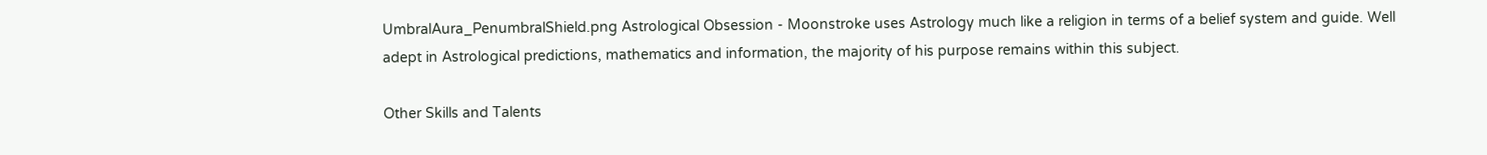UmbralAura_PenumbralShield.png Astrological Obsession - Moonstroke uses Astrology much like a religion in terms of a belief system and guide. Well adept in Astrological predictions, mathematics and information, the majority of his purpose remains within this subject.

Other Skills and Talents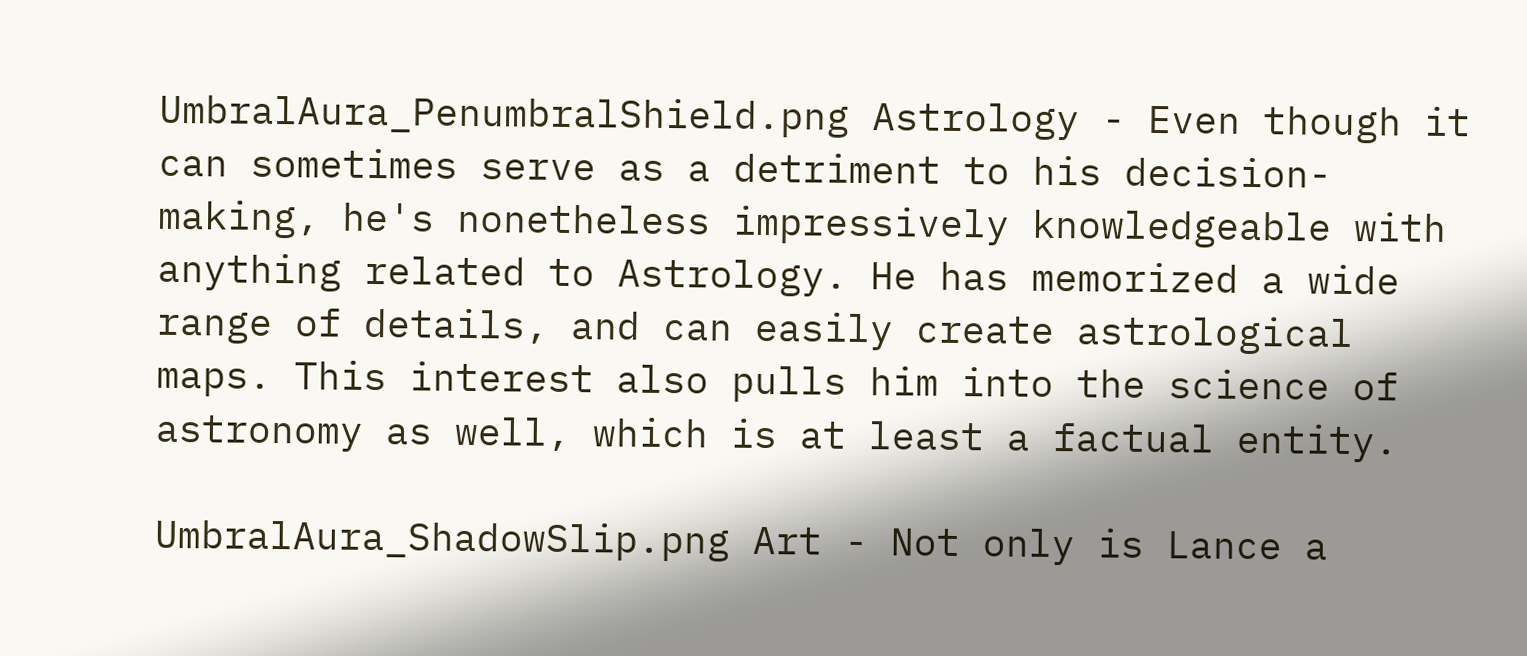UmbralAura_PenumbralShield.png Astrology - Even though it can sometimes serve as a detriment to his decision-making, he's nonetheless impressively knowledgeable with anything related to Astrology. He has memorized a wide range of details, and can easily create astrological maps. This interest also pulls him into the science of astronomy as well, which is at least a factual entity.

UmbralAura_ShadowSlip.png Art - Not only is Lance a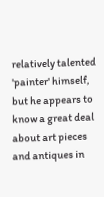relatively talented 'painter' himself, but he appears to know a great deal about art pieces and antiques in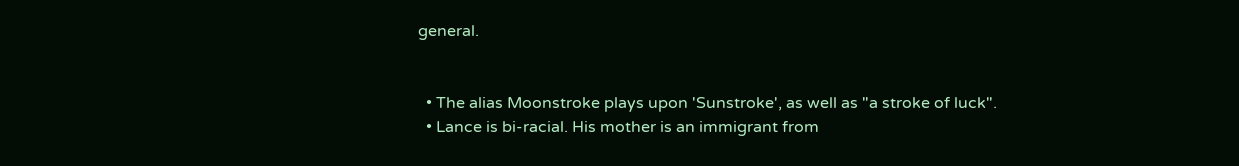general.


  • The alias Moonstroke plays upon 'Sunstroke', as well as "a stroke of luck".
  • Lance is bi-racial. His mother is an immigrant from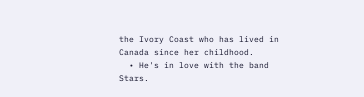the Ivory Coast who has lived in Canada since her childhood.
  • He's in love with the band Stars.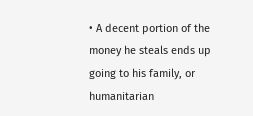• A decent portion of the money he steals ends up going to his family, or humanitarian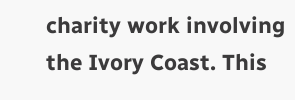charity work involving the Ivory Coast. This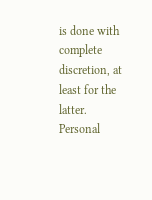is done with complete discretion, at least for the latter.
Personal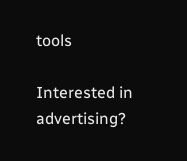tools

Interested in advertising?